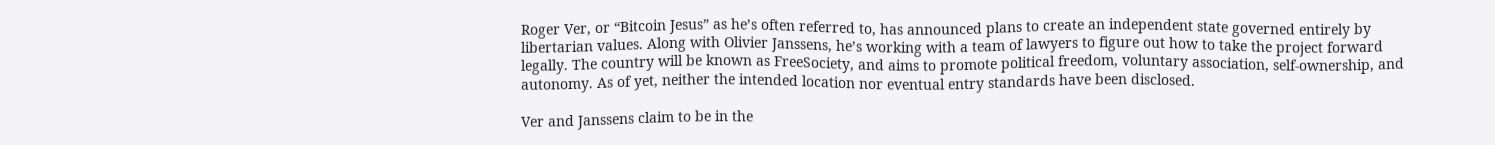Roger Ver, or “Bitcoin Jesus” as he’s often referred to, has announced plans to create an independent state governed entirely by libertarian values. Along with Olivier Janssens, he’s working with a team of lawyers to figure out how to take the project forward legally. The country will be known as FreeSociety, and aims to promote political freedom, voluntary association, self-ownership, and autonomy. As of yet, neither the intended location nor eventual entry standards have been disclosed.

Ver and Janssens claim to be in the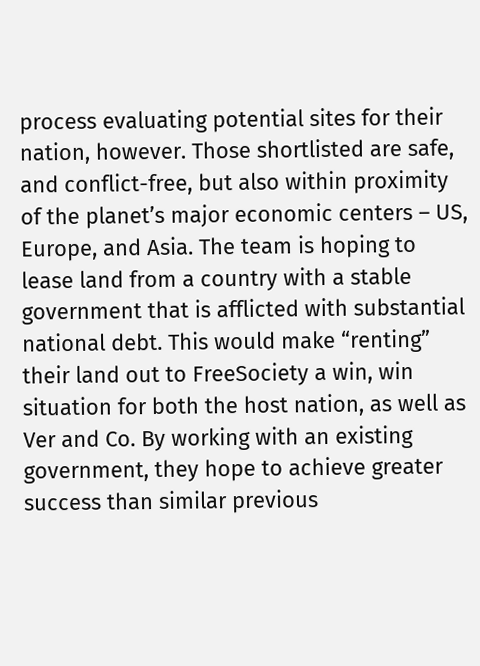process evaluating potential sites for their nation, however. Those shortlisted are safe, and conflict-free, but also within proximity of the planet’s major economic centers – US, Europe, and Asia. The team is hoping to lease land from a country with a stable government that is afflicted with substantial national debt. This would make “renting” their land out to FreeSociety a win, win situation for both the host nation, as well as Ver and Co. By working with an existing government, they hope to achieve greater success than similar previous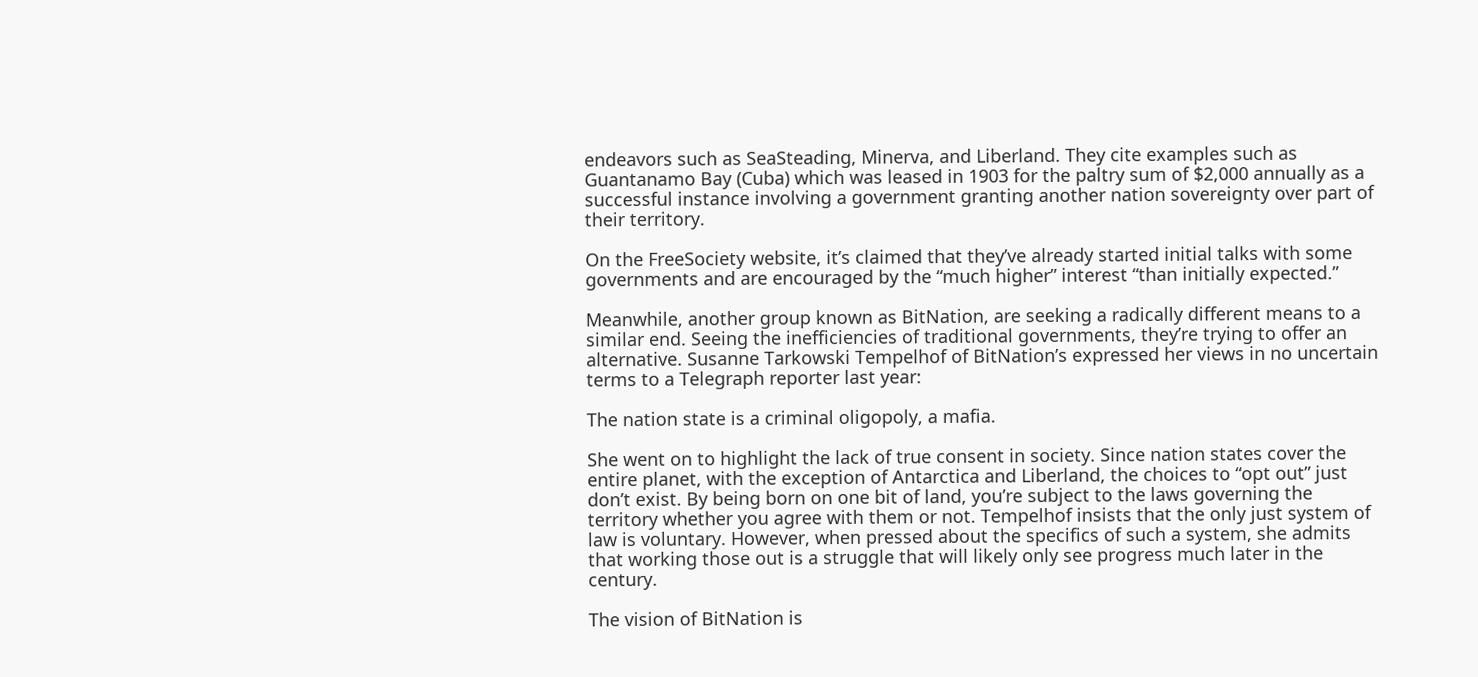endeavors such as SeaSteading, Minerva, and Liberland. They cite examples such as Guantanamo Bay (Cuba) which was leased in 1903 for the paltry sum of $2,000 annually as a successful instance involving a government granting another nation sovereignty over part of their territory.

On the FreeSociety website, it’s claimed that they’ve already started initial talks with some governments and are encouraged by the “much higher” interest “than initially expected.”

Meanwhile, another group known as BitNation, are seeking a radically different means to a similar end. Seeing the inefficiencies of traditional governments, they’re trying to offer an alternative. Susanne Tarkowski Tempelhof of BitNation’s expressed her views in no uncertain terms to a Telegraph reporter last year:

The nation state is a criminal oligopoly, a mafia.

She went on to highlight the lack of true consent in society. Since nation states cover the entire planet, with the exception of Antarctica and Liberland, the choices to “opt out” just don’t exist. By being born on one bit of land, you’re subject to the laws governing the territory whether you agree with them or not. Tempelhof insists that the only just system of law is voluntary. However, when pressed about the specifics of such a system, she admits that working those out is a struggle that will likely only see progress much later in the century.

The vision of BitNation is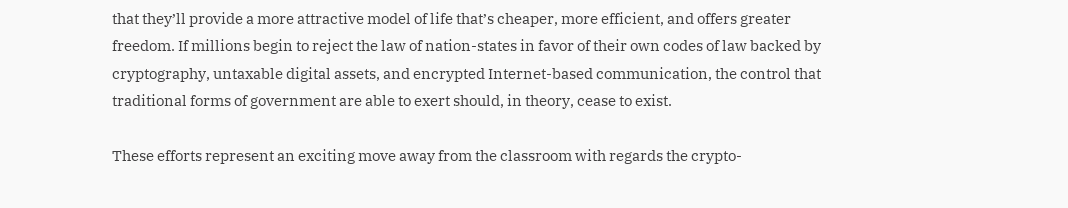that they’ll provide a more attractive model of life that’s cheaper, more efficient, and offers greater freedom. If millions begin to reject the law of nation-states in favor of their own codes of law backed by cryptography, untaxable digital assets, and encrypted Internet-based communication, the control that traditional forms of government are able to exert should, in theory, cease to exist.

These efforts represent an exciting move away from the classroom with regards the crypto-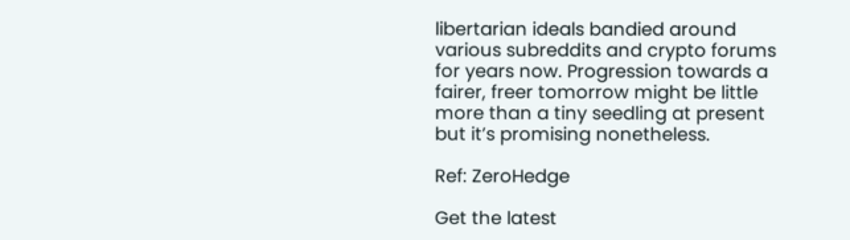libertarian ideals bandied around various subreddits and crypto forums for years now. Progression towards a fairer, freer tomorrow might be little more than a tiny seedling at present but it’s promising nonetheless.

Ref: ZeroHedge

Get the latest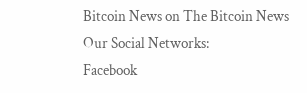Bitcoin News on The Bitcoin News
Our Social Networks:
Facebook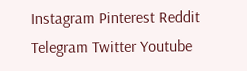Instagram Pinterest Reddit Telegram Twitter Youtube